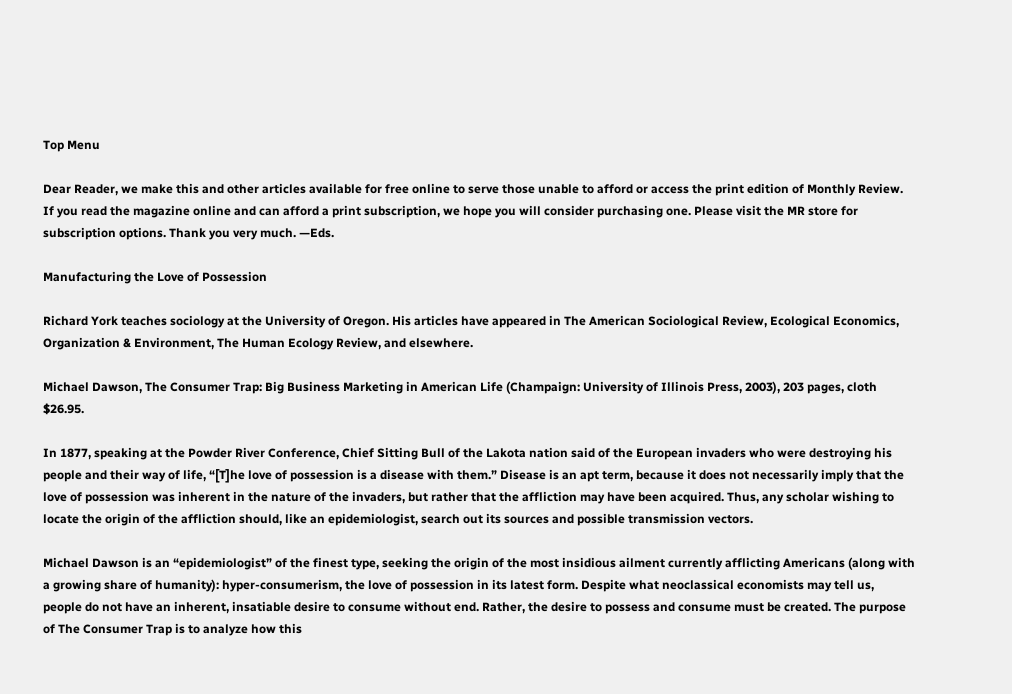Top Menu

Dear Reader, we make this and other articles available for free online to serve those unable to afford or access the print edition of Monthly Review. If you read the magazine online and can afford a print subscription, we hope you will consider purchasing one. Please visit the MR store for subscription options. Thank you very much. —Eds.

Manufacturing the Love of Possession

Richard York teaches sociology at the University of Oregon. His articles have appeared in The American Sociological Review, Ecological Economics, Organization & Environment, The Human Ecology Review, and elsewhere.

Michael Dawson, The Consumer Trap: Big Business Marketing in American Life (Champaign: University of Illinois Press, 2003), 203 pages, cloth $26.95.

In 1877, speaking at the Powder River Conference, Chief Sitting Bull of the Lakota nation said of the European invaders who were destroying his people and their way of life, “[T]he love of possession is a disease with them.” Disease is an apt term, because it does not necessarily imply that the love of possession was inherent in the nature of the invaders, but rather that the affliction may have been acquired. Thus, any scholar wishing to locate the origin of the affliction should, like an epidemiologist, search out its sources and possible transmission vectors.

Michael Dawson is an “epidemiologist” of the finest type, seeking the origin of the most insidious ailment currently afflicting Americans (along with a growing share of humanity): hyper-consumerism, the love of possession in its latest form. Despite what neoclassical economists may tell us, people do not have an inherent, insatiable desire to consume without end. Rather, the desire to possess and consume must be created. The purpose of The Consumer Trap is to analyze how this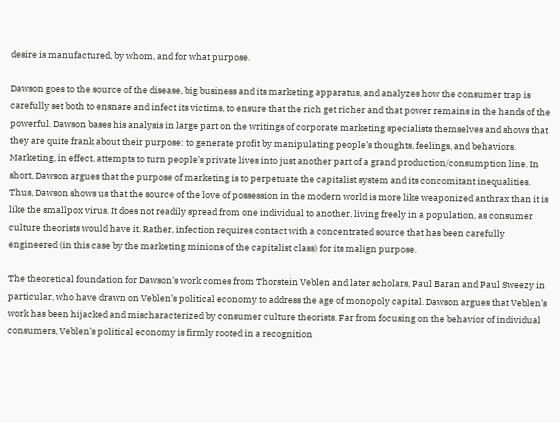desire is manufactured, by whom, and for what purpose.

Dawson goes to the source of the disease, big business and its marketing apparatus, and analyzes how the consumer trap is carefully set both to ensnare and infect its victims, to ensure that the rich get richer and that power remains in the hands of the powerful. Dawson bases his analysis in large part on the writings of corporate marketing specialists themselves and shows that they are quite frank about their purpose: to generate profit by manipulating people’s thoughts, feelings, and behaviors. Marketing, in effect, attempts to turn people’s private lives into just another part of a grand production/consumption line. In short, Dawson argues that the purpose of marketing is to perpetuate the capitalist system and its concomitant inequalities. Thus, Dawson shows us that the source of the love of possession in the modern world is more like weaponized anthrax than it is like the smallpox virus. It does not readily spread from one individual to another, living freely in a population, as consumer culture theorists would have it. Rather, infection requires contact with a concentrated source that has been carefully engineered (in this case by the marketing minions of the capitalist class) for its malign purpose.

The theoretical foundation for Dawson’s work comes from Thorstein Veblen and later scholars, Paul Baran and Paul Sweezy in particular, who have drawn on Veblen’s political economy to address the age of monopoly capital. Dawson argues that Veblen’s work has been hijacked and mischaracterized by consumer culture theorists. Far from focusing on the behavior of individual consumers, Veblen’s political economy is firmly rooted in a recognition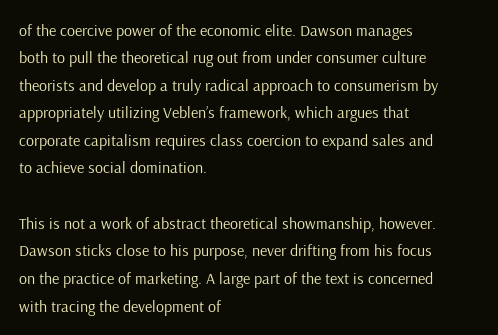of the coercive power of the economic elite. Dawson manages both to pull the theoretical rug out from under consumer culture theorists and develop a truly radical approach to consumerism by appropriately utilizing Veblen’s framework, which argues that corporate capitalism requires class coercion to expand sales and to achieve social domination.

This is not a work of abstract theoretical showmanship, however. Dawson sticks close to his purpose, never drifting from his focus on the practice of marketing. A large part of the text is concerned with tracing the development of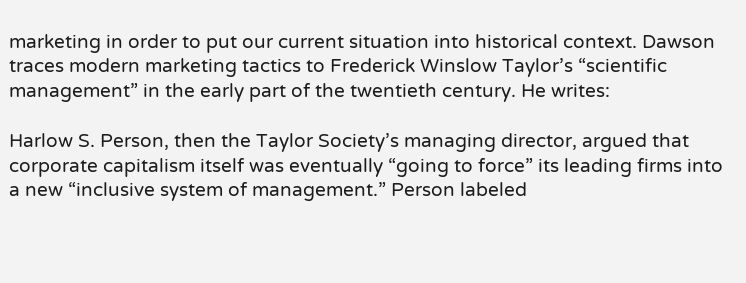marketing in order to put our current situation into historical context. Dawson traces modern marketing tactics to Frederick Winslow Taylor’s “scientific management” in the early part of the twentieth century. He writes:

Harlow S. Person, then the Taylor Society’s managing director, argued that corporate capitalism itself was eventually “going to force” its leading firms into a new “inclusive system of management.” Person labeled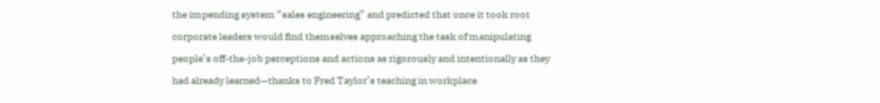the impending system “sales engineering” and predicted that once it took root corporate leaders would find themselves approaching the task of manipulating people’s off-the-job perceptions and actions as rigorously and intentionally as they had already learned—thanks to Fred Taylor’s teaching in workplace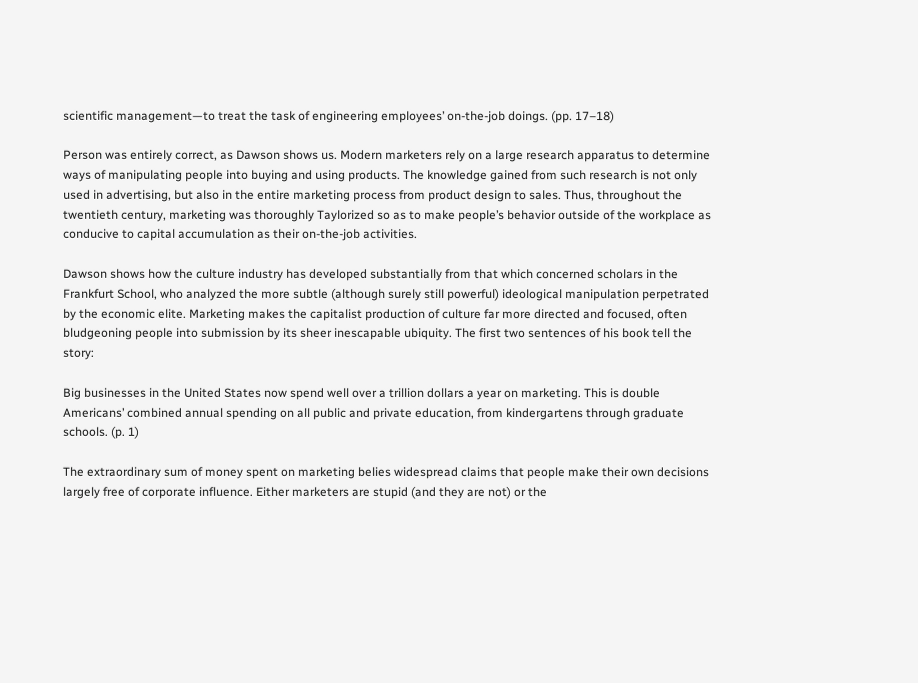scientific management—to treat the task of engineering employees’ on-the-job doings. (pp. 17–18)

Person was entirely correct, as Dawson shows us. Modern marketers rely on a large research apparatus to determine ways of manipulating people into buying and using products. The knowledge gained from such research is not only used in advertising, but also in the entire marketing process from product design to sales. Thus, throughout the twentieth century, marketing was thoroughly Taylorized so as to make people’s behavior outside of the workplace as conducive to capital accumulation as their on-the-job activities.

Dawson shows how the culture industry has developed substantially from that which concerned scholars in the Frankfurt School, who analyzed the more subtle (although surely still powerful) ideological manipulation perpetrated by the economic elite. Marketing makes the capitalist production of culture far more directed and focused, often bludgeoning people into submission by its sheer inescapable ubiquity. The first two sentences of his book tell the story:

Big businesses in the United States now spend well over a trillion dollars a year on marketing. This is double Americans’ combined annual spending on all public and private education, from kindergartens through graduate schools. (p. 1)

The extraordinary sum of money spent on marketing belies widespread claims that people make their own decisions largely free of corporate influence. Either marketers are stupid (and they are not) or the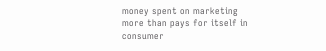money spent on marketing more than pays for itself in consumer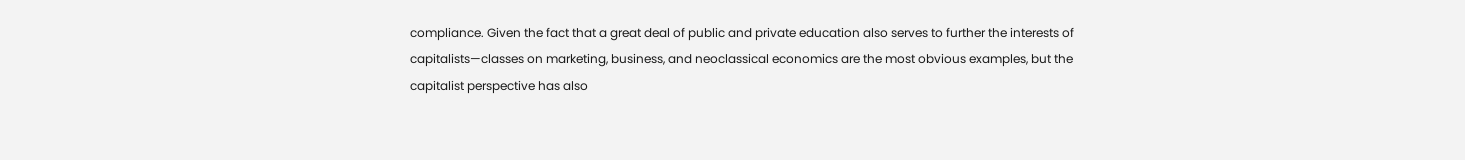compliance. Given the fact that a great deal of public and private education also serves to further the interests of capitalists—classes on marketing, business, and neoclassical economics are the most obvious examples, but the capitalist perspective has also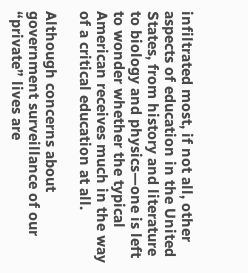infiltrated most, if not all, other aspects of education in the United States, from history and literature to biology and physics—one is left to wonder whether the typical American receives much in the way of a critical education at all.

Although concerns about government surveillance of our “private” lives are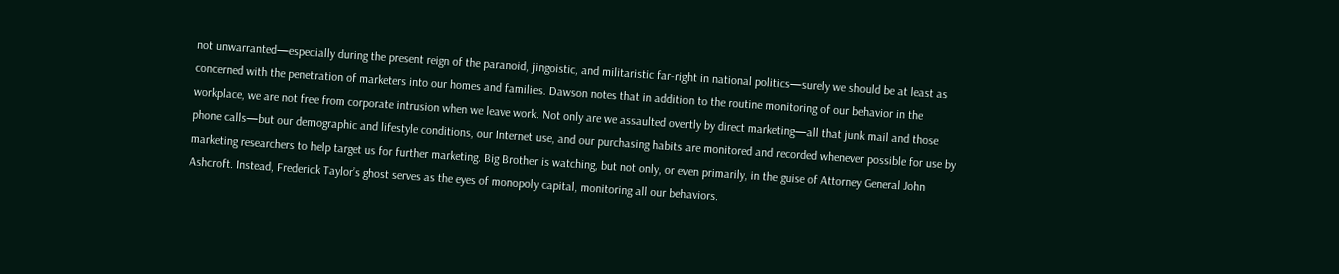not unwarranted—especially during the present reign of the paranoid, jingoistic, and militaristic far-right in national politics—surely we should be at least as concerned with the penetration of marketers into our homes and families. Dawson notes that in addition to the routine monitoring of our behavior in the workplace, we are not free from corporate intrusion when we leave work. Not only are we assaulted overtly by direct marketing—all that junk mail and those phone calls—but our demographic and lifestyle conditions, our Internet use, and our purchasing habits are monitored and recorded whenever possible for use by marketing researchers to help target us for further marketing. Big Brother is watching, but not only, or even primarily, in the guise of Attorney General John Ashcroft. Instead, Frederick Taylor’s ghost serves as the eyes of monopoly capital, monitoring all our behaviors.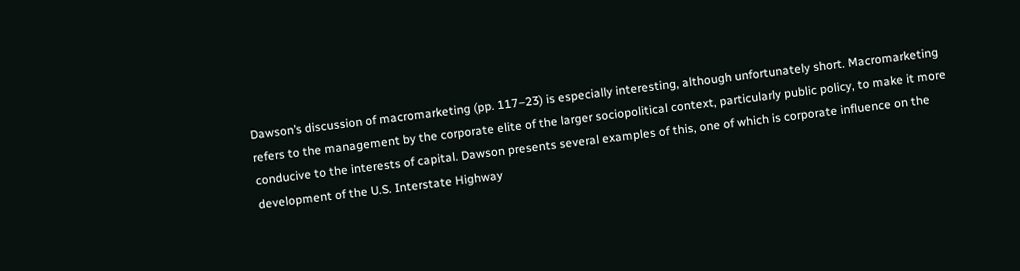Dawson’s discussion of macromarketing (pp. 117–23) is especially interesting, although unfortunately short. Macromarketing refers to the management by the corporate elite of the larger sociopolitical context, particularly public policy, to make it more conducive to the interests of capital. Dawson presents several examples of this, one of which is corporate influence on the development of the U.S. Interstate Highway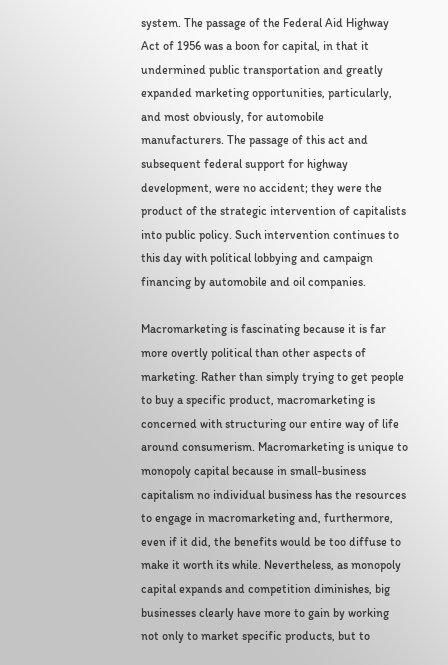system. The passage of the Federal Aid Highway Act of 1956 was a boon for capital, in that it undermined public transportation and greatly expanded marketing opportunities, particularly, and most obviously, for automobile manufacturers. The passage of this act and subsequent federal support for highway development, were no accident; they were the product of the strategic intervention of capitalists into public policy. Such intervention continues to this day with political lobbying and campaign financing by automobile and oil companies.

Macromarketing is fascinating because it is far more overtly political than other aspects of marketing. Rather than simply trying to get people to buy a specific product, macromarketing is concerned with structuring our entire way of life around consumerism. Macromarketing is unique to monopoly capital because in small-business capitalism no individual business has the resources to engage in macromarketing and, furthermore, even if it did, the benefits would be too diffuse to make it worth its while. Nevertheless, as monopoly capital expands and competition diminishes, big businesses clearly have more to gain by working not only to market specific products, but to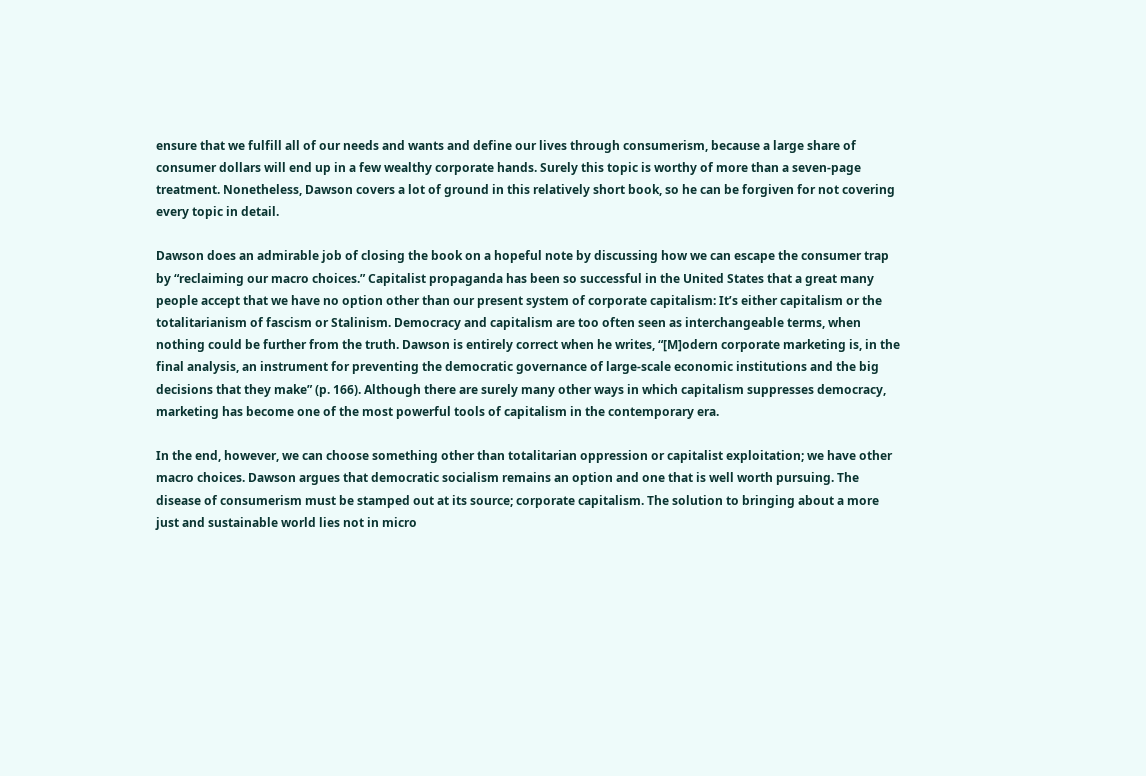ensure that we fulfill all of our needs and wants and define our lives through consumerism, because a large share of consumer dollars will end up in a few wealthy corporate hands. Surely this topic is worthy of more than a seven-page treatment. Nonetheless, Dawson covers a lot of ground in this relatively short book, so he can be forgiven for not covering every topic in detail.

Dawson does an admirable job of closing the book on a hopeful note by discussing how we can escape the consumer trap by “reclaiming our macro choices.” Capitalist propaganda has been so successful in the United States that a great many people accept that we have no option other than our present system of corporate capitalism: It’s either capitalism or the totalitarianism of fascism or Stalinism. Democracy and capitalism are too often seen as interchangeable terms, when nothing could be further from the truth. Dawson is entirely correct when he writes, “[M]odern corporate marketing is, in the final analysis, an instrument for preventing the democratic governance of large-scale economic institutions and the big decisions that they make” (p. 166). Although there are surely many other ways in which capitalism suppresses democracy, marketing has become one of the most powerful tools of capitalism in the contemporary era.

In the end, however, we can choose something other than totalitarian oppression or capitalist exploitation; we have other macro choices. Dawson argues that democratic socialism remains an option and one that is well worth pursuing. The disease of consumerism must be stamped out at its source; corporate capitalism. The solution to bringing about a more just and sustainable world lies not in micro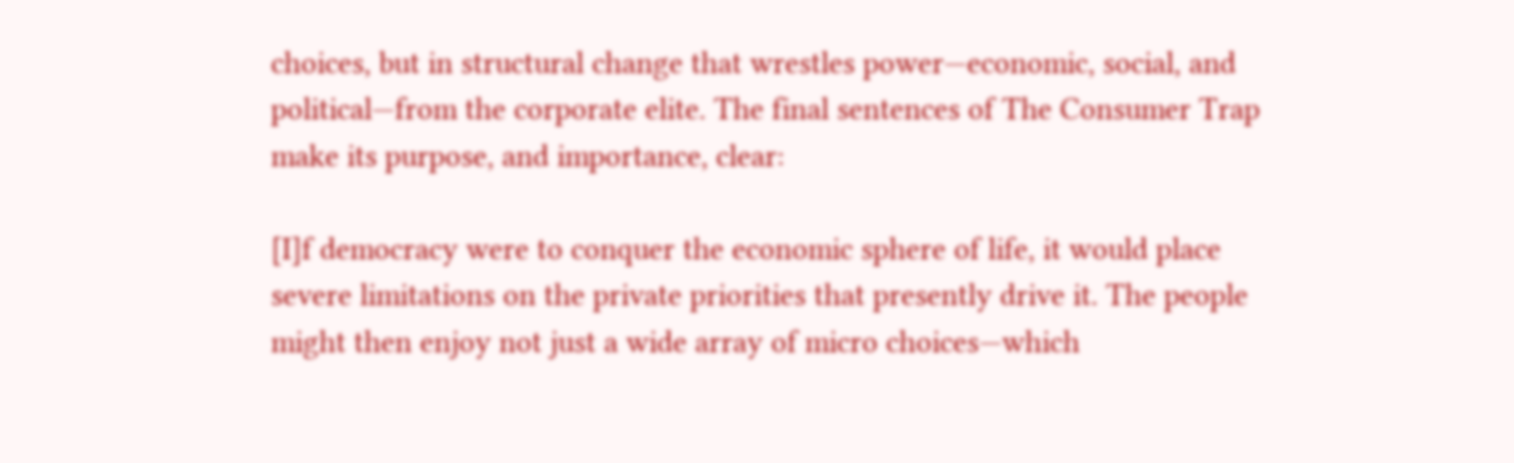choices, but in structural change that wrestles power—economic, social, and political—from the corporate elite. The final sentences of The Consumer Trap make its purpose, and importance, clear:

[I]f democracy were to conquer the economic sphere of life, it would place severe limitations on the private priorities that presently drive it. The people might then enjoy not just a wide array of micro choices—which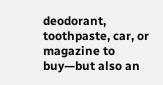deodorant, toothpaste, car, or magazine to buy—but also an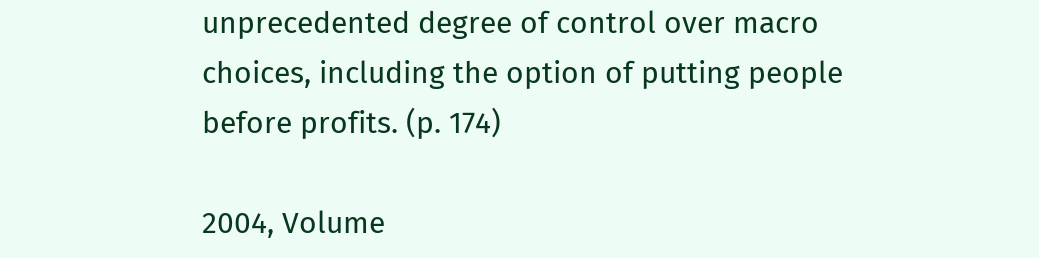unprecedented degree of control over macro choices, including the option of putting people before profits. (p. 174)

2004, Volume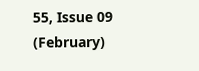55, Issue 09 (February)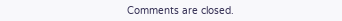Comments are closed.